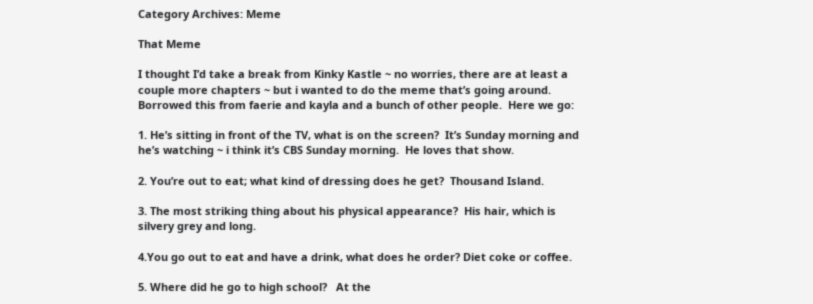Category Archives: Meme

That Meme

I thought I’d take a break from Kinky Kastle ~ no worries, there are at least a couple more chapters ~ but i wanted to do the meme that’s going around.  Borrowed this from faerie and kayla and a bunch of other people.  Here we go:

1. He’s sitting in front of the TV, what is on the screen?  It’s Sunday morning and he’s watching ~ i think it’s CBS Sunday morning.  He loves that show.

2. You’re out to eat; what kind of dressing does he get?  Thousand Island.

3. The most striking thing about his physical appearance?  His hair, which is silvery grey and long.

4.You go out to eat and have a drink, what does he order? Diet coke or coffee.

5. Where did he go to high school?   At the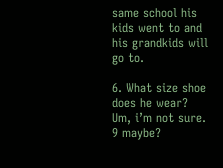same school his kids went to and his grandkids will go to.

6. What size shoe does he wear?  Um, i’m not sure.  9 maybe?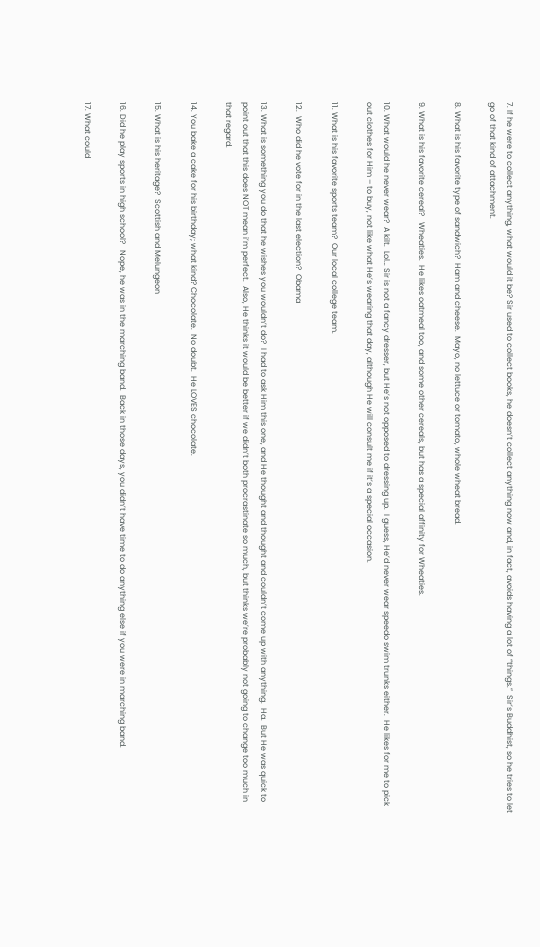7. If he were to collect anything, what would it be? Sir used to collect books, he doesn’t collect anything now and, in fact, avoids having a lot of “things.”  Sir’s Buddhist, so he tries to let go of that kind of attachment.

8. What is his favorite type of sandwich?  Ham and cheese.  Mayo, no lettuce or tomato, whole wheat bread.

9. What is his favorite cereal?   Wheaties.  He likes oatmeal too, and some other cereals, but has a special affinity for Wheaties.

10. What would he never wear?  A kilt.  Lol… Sir is not a fancy dresser, but He’s not opposed to dressing up.  I guess, He’d never wear speedo swim trunks either.  He likes for me to pick out clothes for Him – to buy, not like what He’s wearing that day, although He will consult me if it’s a special occasion.

11. What is his favorite sports team?  Our local college team.

12.  Who did he vote for in the last election?  Obama

13. What is something you do that he wishes you wouldn’t do?  I had to ask Him this one, and He thought and thought and couldn’t come up with anything.  Ha.  But He was quick to point out that this does NOT mean i’m perfect.  Also, He thinks it would be better if we didn’t both procrastinate so much, but thinks we’re probably not going to change too much in that regard.

14. You bake a cake for his birthday; what kind? Chocolate.  No doubt.  He LOVES chocolate.

15. What is his heritage?  Scottish and Melungeon

16. Did he play sports in high school?   Nope, he was in the marching band.  Back in those days, you didn’t have time to do anything else if you were in marching band.

17. What could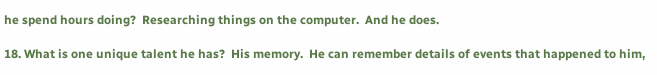he spend hours doing?  Researching things on the computer.  And he does.

18. What is one unique talent he has?  His memory.  He can remember details of events that happened to him,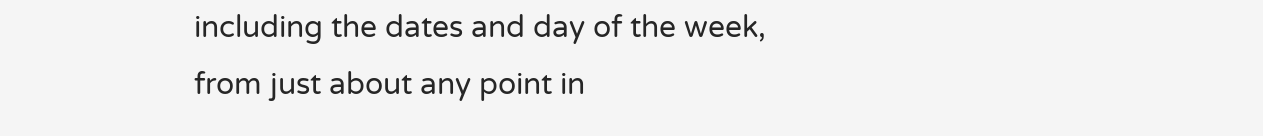including the dates and day of the week, from just about any point in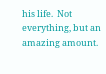his life.  Not everything, but an amazing amount.